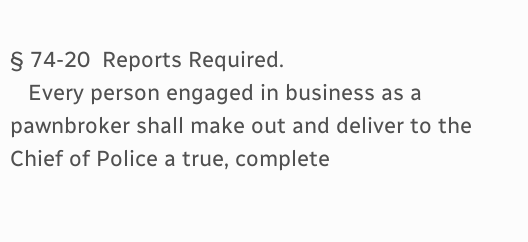§ 74-20  Reports Required.
   Every person engaged in business as a pawnbroker shall make out and deliver to the Chief of Police a true, complete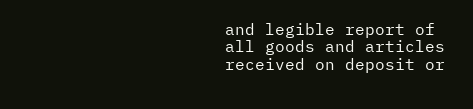and legible report of all goods and articles received on deposit or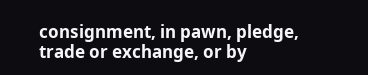consignment, in pawn, pledge, trade or exchange, or by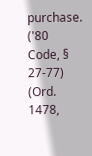purchase.
('80 Code, § 27-77)  (Ord. 1478,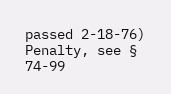passed 2-18-76)  Penalty, see § 74-99